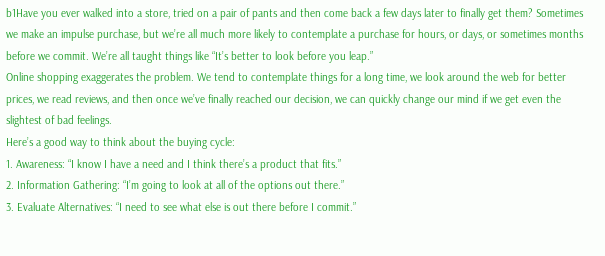b1Have you ever walked into a store, tried on a pair of pants and then come back a few days later to finally get them? Sometimes we make an impulse purchase, but we’re all much more likely to contemplate a purchase for hours, or days, or sometimes months before we commit. We’re all taught things like “It’s better to look before you leap.”
Online shopping exaggerates the problem. We tend to contemplate things for a long time, we look around the web for better prices, we read reviews, and then once we’ve finally reached our decision, we can quickly change our mind if we get even the slightest of bad feelings.
Here’s a good way to think about the buying cycle:
1. Awareness: “I know I have a need and I think there’s a product that fits.”
2. Information Gathering: “I’m going to look at all of the options out there.”
3. Evaluate Alternatives: “I need to see what else is out there before I commit.”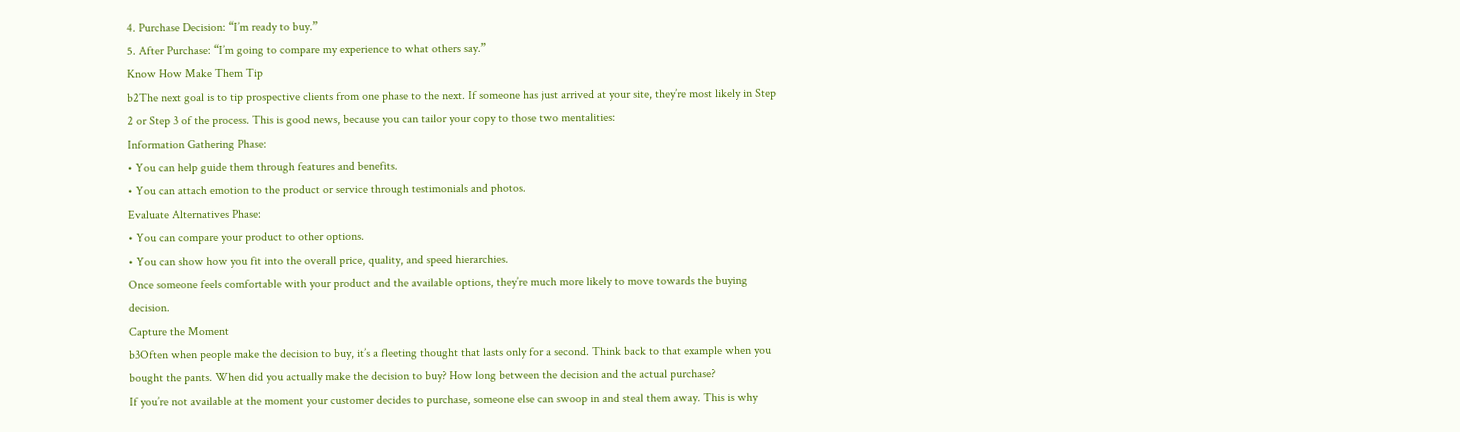4. Purchase Decision: “I’m ready to buy.”
5. After Purchase: “I’m going to compare my experience to what others say.”
Know How Make Them Tip
b2The next goal is to tip prospective clients from one phase to the next. If someone has just arrived at your site, they’re most likely in Step 2 or Step 3 of the process. This is good news, because you can tailor your copy to those two mentalities:
Information Gathering Phase:
• You can help guide them through features and benefits.
• You can attach emotion to the product or service through testimonials and photos.
Evaluate Alternatives Phase:
• You can compare your product to other options.
• You can show how you fit into the overall price, quality, and speed hierarchies.
Once someone feels comfortable with your product and the available options, they’re much more likely to move towards the buying decision.
Capture the Moment
b3Often when people make the decision to buy, it’s a fleeting thought that lasts only for a second. Think back to that example when you bought the pants. When did you actually make the decision to buy? How long between the decision and the actual purchase?
If you’re not available at the moment your customer decides to purchase, someone else can swoop in and steal them away. This is why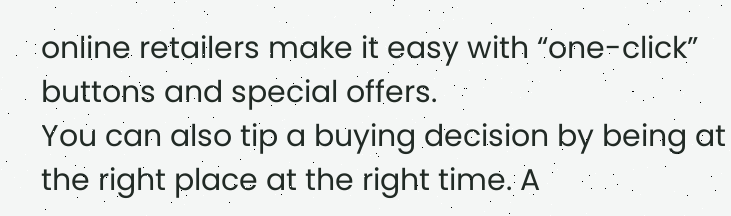online retailers make it easy with “one-click” buttons and special offers.
You can also tip a buying decision by being at the right place at the right time. A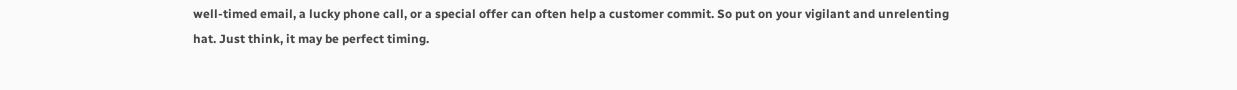well-timed email, a lucky phone call, or a special offer can often help a customer commit. So put on your vigilant and unrelenting hat. Just think, it may be perfect timing.